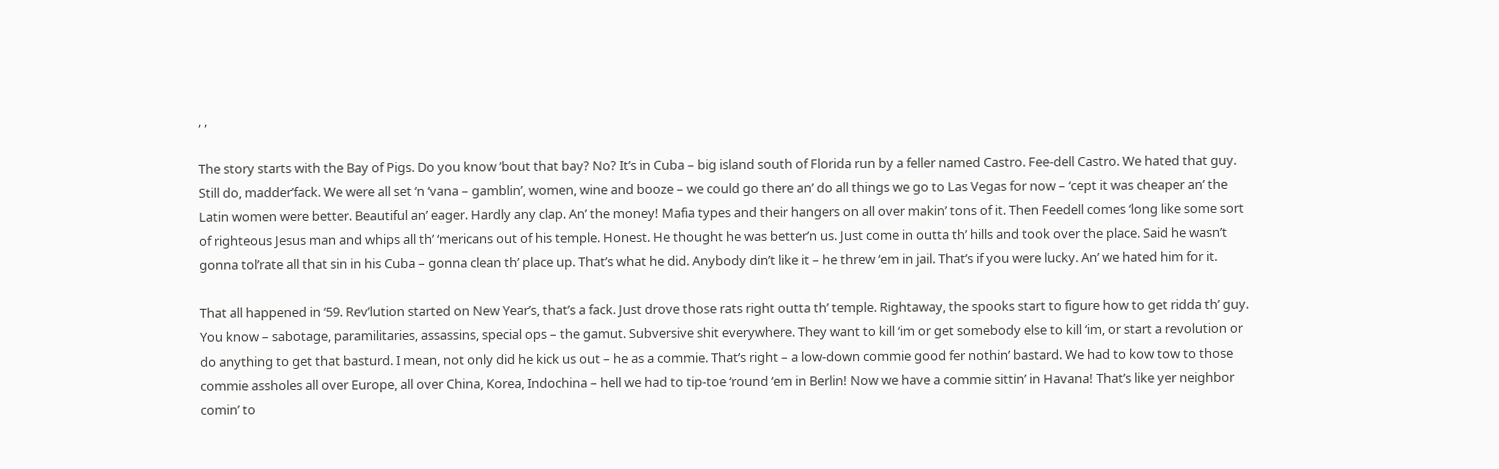, ,

The story starts with the Bay of Pigs. Do you know ’bout that bay? No? It’s in Cuba – big island south of Florida run by a feller named Castro. Fee-dell Castro. We hated that guy. Still do, madder’fack. We were all set ‘n ‘vana – gamblin’, women, wine and booze – we could go there an’ do all things we go to Las Vegas for now – ‘cept it was cheaper an’ the Latin women were better. Beautiful an’ eager. Hardly any clap. An’ the money! Mafia types and their hangers on all over makin’ tons of it. Then Feedell comes ‘long like some sort of righteous Jesus man and whips all th’ ‘mericans out of his temple. Honest. He thought he was better’n us. Just come in outta th’ hills and took over the place. Said he wasn’t gonna tol’rate all that sin in his Cuba – gonna clean th’ place up. That’s what he did. Anybody din’t like it – he threw ‘em in jail. That’s if you were lucky. An’ we hated him for it.

That all happened in ‘59. Rev’lution started on New Year’s, that’s a fack. Just drove those rats right outta th’ temple. Rightaway, the spooks start to figure how to get ridda th’ guy. You know – sabotage, paramilitaries, assassins, special ops – the gamut. Subversive shit everywhere. They want to kill ‘im or get somebody else to kill ‘im, or start a revolution or do anything to get that basturd. I mean, not only did he kick us out – he as a commie. That’s right – a low-down commie good fer nothin’ bastard. We had to kow tow to those commie assholes all over Europe, all over China, Korea, Indochina – hell we had to tip-toe ‘round ‘em in Berlin! Now we have a commie sittin’ in Havana! That’s like yer neighbor comin’ to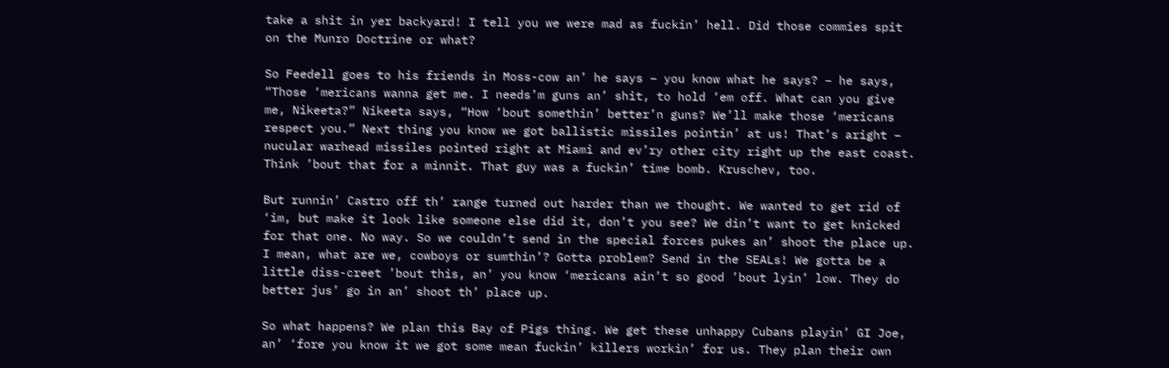take a shit in yer backyard! I tell you we were mad as fuckin’ hell. Did those commies spit on the Munro Doctrine or what?

So Feedell goes to his friends in Moss-cow an’ he says – you know what he says? – he says, “Those ‘mericans wanna get me. I needs’m guns an’ shit, to hold ‘em off. What can you give me, Nikeeta?” Nikeeta says, “How ‘bout somethin’ better’n guns? We’ll make those ‘mericans respect you.” Next thing you know we got ballistic missiles pointin’ at us! That’s aright – nucular warhead missiles pointed right at Miami and ev’ry other city right up the east coast. Think ’bout that for a minnit. That guy was a fuckin’ time bomb. Kruschev, too.

But runnin’ Castro off th’ range turned out harder than we thought. We wanted to get rid of ‘im, but make it look like someone else did it, don’t you see? We din’t want to get knicked for that one. No way. So we couldn’t send in the special forces pukes an’ shoot the place up. I mean, what are we, cowboys or sumthin’? Gotta problem? Send in the SEALs! We gotta be a little diss-creet ’bout this, an’ you know ‘mericans ain’t so good ’bout lyin’ low. They do better jus’ go in an’ shoot th’ place up.

So what happens? We plan this Bay of Pigs thing. We get these unhappy Cubans playin’ GI Joe, an’ ‘fore you know it we got some mean fuckin’ killers workin’ for us. They plan their own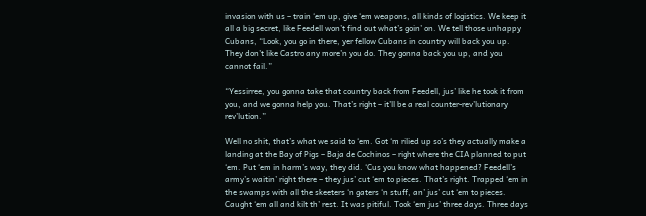invasion with us – train ‘em up, give ‘em weapons, all kinds of logistics. We keep it all a big secret, like Feedell won’t find out what’s goin’ on. We tell those unhappy Cubans, “Look, you go in there, yer fellow Cubans in country will back you up. They don’t like Castro any more’n you do. They gonna back you up, and you cannot fail.”

“Yessirree, you gonna take that country back from Feedell, jus’ like he took it from you, and we gonna help you. That’s right – it’ll be a real counter-rev’lutionary rev’lution.”

Well no shit, that’s what we said to ‘em. Got ‘m rilied up so’s they actually make a landing at the Bay of Pigs – Baja de Cochinos – right where the CIA planned to put ‘em. Put ‘em in harm’s way, they did. ‘Cus you know what happened? Feedell’s army’s waitin’ right there – they jus’ cut ‘em to pieces. That’s right. Trapped ‘em in the swamps with all the skeeters ‘n gaters ‘n stuff, an’ jus’ cut ‘em to pieces. Caught ‘em all and kilt th’ rest. It was pitiful. Took ‘em jus’ three days. Three days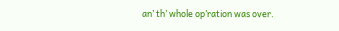an’ th’ whole op’ration was over.